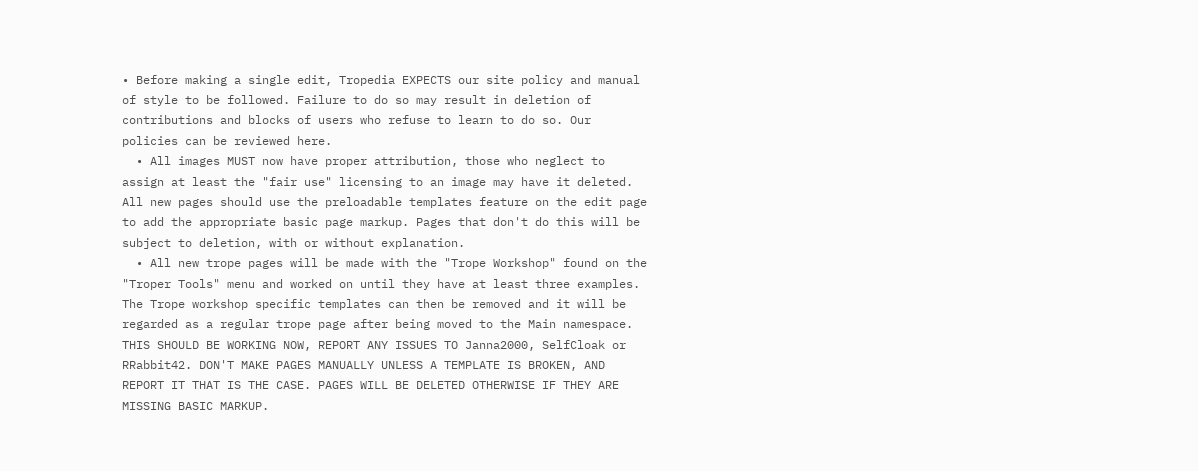• Before making a single edit, Tropedia EXPECTS our site policy and manual of style to be followed. Failure to do so may result in deletion of contributions and blocks of users who refuse to learn to do so. Our policies can be reviewed here.
  • All images MUST now have proper attribution, those who neglect to assign at least the "fair use" licensing to an image may have it deleted. All new pages should use the preloadable templates feature on the edit page to add the appropriate basic page markup. Pages that don't do this will be subject to deletion, with or without explanation.
  • All new trope pages will be made with the "Trope Workshop" found on the "Troper Tools" menu and worked on until they have at least three examples. The Trope workshop specific templates can then be removed and it will be regarded as a regular trope page after being moved to the Main namespace. THIS SHOULD BE WORKING NOW, REPORT ANY ISSUES TO Janna2000, SelfCloak or RRabbit42. DON'T MAKE PAGES MANUALLY UNLESS A TEMPLATE IS BROKEN, AND REPORT IT THAT IS THE CASE. PAGES WILL BE DELETED OTHERWISE IF THEY ARE MISSING BASIC MARKUP.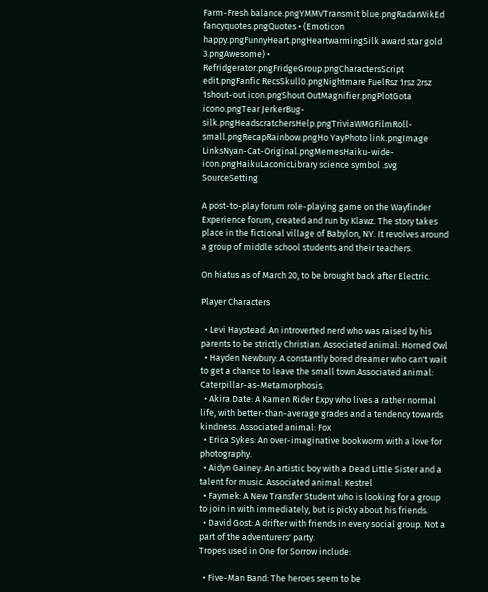Farm-Fresh balance.pngYMMVTransmit blue.pngRadarWikEd fancyquotes.pngQuotes • (Emoticon happy.pngFunnyHeart.pngHeartwarmingSilk award star gold 3.pngAwesome) • Refridgerator.pngFridgeGroup.pngCharactersScript edit.pngFanfic RecsSkull0.pngNightmare FuelRsz 1rsz 2rsz 1shout-out icon.pngShout OutMagnifier.pngPlotGota icono.pngTear JerkerBug-silk.pngHeadscratchersHelp.pngTriviaWMGFilmRoll-small.pngRecapRainbow.pngHo YayPhoto link.pngImage LinksNyan-Cat-Original.pngMemesHaiku-wide-icon.pngHaikuLaconicLibrary science symbol .svg SourceSetting

A post-to-play forum role-playing game on the Wayfinder Experience forum, created and run by Klawz. The story takes place in the fictional village of Babylon, NY. It revolves around a group of middle school students and their teachers.

On hiatus as of March 20, to be brought back after Electric.

Player Characters

  • Levi Haystead: An introverted nerd who was raised by his parents to be strictly Christian. Associated animal: Horned Owl
  • Hayden Newbury: A constantly bored dreamer who can't wait to get a chance to leave the small town.Associated animal: Caterpillar-as-Metamorphosis.
  • Akira Date: A Kamen Rider Expy who lives a rather normal life, with better-than-average grades and a tendency towards kindness. Associated animal: Fox
  • Erica Sykes: An over-imaginative bookworm with a love for photography.
  • Aidyn Gainey: An artistic boy with a Dead Little Sister and a talent for music. Associated animal: Kestrel
  • Faymek: A New Transfer Student who is looking for a group to join in with immediately, but is picky about his friends.
  • David Gost: A drifter with friends in every social group. Not a part of the adventurers' party.
Tropes used in One for Sorrow include:

  • Five-Man Band: The heroes seem to be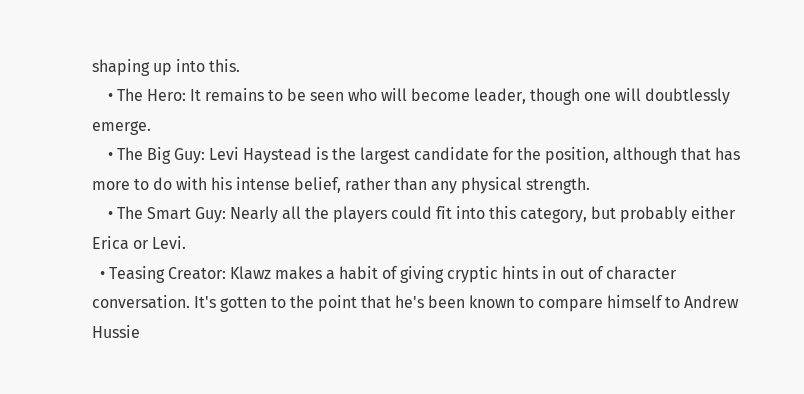shaping up into this.
    • The Hero: It remains to be seen who will become leader, though one will doubtlessly emerge.
    • The Big Guy: Levi Haystead is the largest candidate for the position, although that has more to do with his intense belief, rather than any physical strength.
    • The Smart Guy: Nearly all the players could fit into this category, but probably either Erica or Levi.
  • Teasing Creator: Klawz makes a habit of giving cryptic hints in out of character conversation. It's gotten to the point that he's been known to compare himself to Andrew Hussie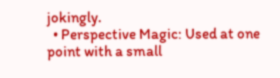jokingly.
  • Perspective Magic: Used at one point with a small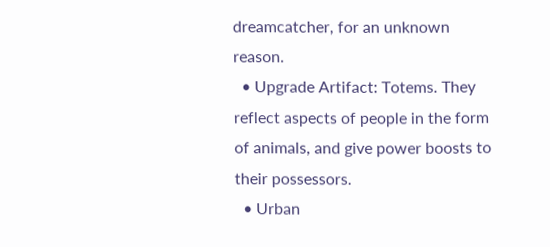dreamcatcher, for an unknown reason.
  • Upgrade Artifact: Totems. They reflect aspects of people in the form of animals, and give power boosts to their possessors.
  • Urban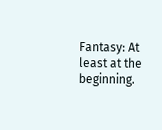Fantasy: At least at the beginning.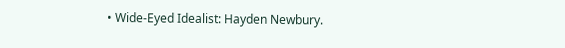• Wide-Eyed Idealist: Hayden Newbury.